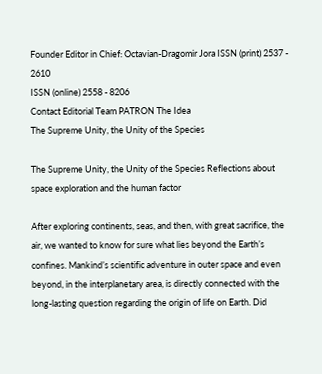Founder Editor in Chief: Octavian-Dragomir Jora ISSN (print) 2537 - 2610
ISSN (online) 2558 - 8206
Contact Editorial Team PATRON The Idea
The Supreme Unity, the Unity of the Species

The Supreme Unity, the Unity of the Species Reflections about space exploration and the human factor

After exploring continents, seas, and then, with great sacrifice, the air, we wanted to know for sure what lies beyond the Earth’s confines. Mankind’s scientific adventure in outer space and even beyond, in the interplanetary area, is directly connected with the long-lasting question regarding the origin of life on Earth. Did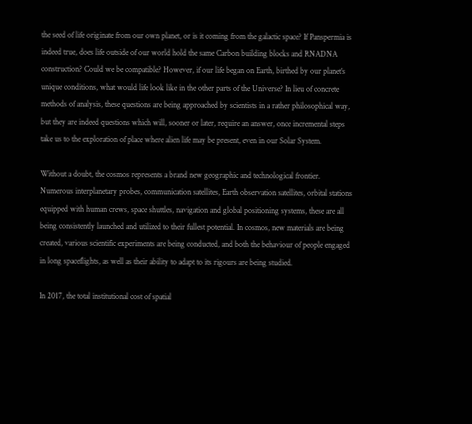the seed of life originate from our own planet, or is it coming from the galactic space? If Panspermia is indeed true, does life outside of our world hold the same Carbon building blocks and RNADNA construction? Could we be compatible? However, if our life began on Earth, birthed by our planet’s unique conditions, what would life look like in the other parts of the Universe? In lieu of concrete methods of analysis, these questions are being approached by scientists in a rather philosophical way, but they are indeed questions which will, sooner or later, require an answer, once incremental steps take us to the exploration of place where alien life may be present, even in our Solar System.

Without a doubt, the cosmos represents a brand new geographic and technological frontier. Numerous interplanetary probes, communication satellites, Earth observation satellites, orbital stations equipped with human crews, space shuttles, navigation and global positioning systems, these are all being consistently launched and utilized to their fullest potential. In cosmos, new materials are being created, various scientific experiments are being conducted, and both the behaviour of people engaged in long spaceflights, as well as their ability to adapt to its rigours are being studied.

In 2017, the total institutional cost of spatial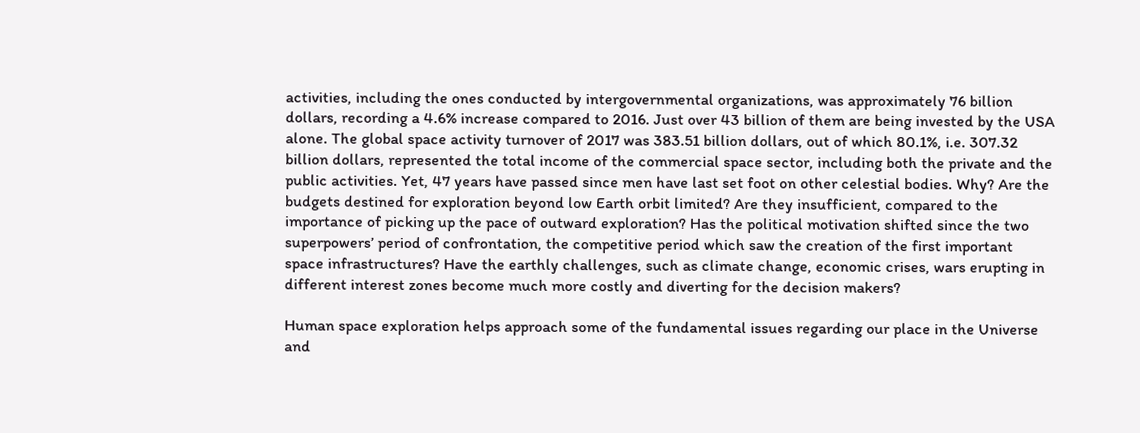activities, including the ones conducted by intergovernmental organizations, was approximately 76 billion dollars, recording a 4.6% increase compared to 2016. Just over 43 billion of them are being invested by the USA alone. The global space activity turnover of 2017 was 383.51 billion dollars, out of which 80.1%, i.e. 307.32 billion dollars, represented the total income of the commercial space sector, including both the private and the public activities. Yet, 47 years have passed since men have last set foot on other celestial bodies. Why? Are the budgets destined for exploration beyond low Earth orbit limited? Are they insufficient, compared to the importance of picking up the pace of outward exploration? Has the political motivation shifted since the two superpowers’ period of confrontation, the competitive period which saw the creation of the first important space infrastructures? Have the earthly challenges, such as climate change, economic crises, wars erupting in different interest zones become much more costly and diverting for the decision makers?

Human space exploration helps approach some of the fundamental issues regarding our place in the Universe and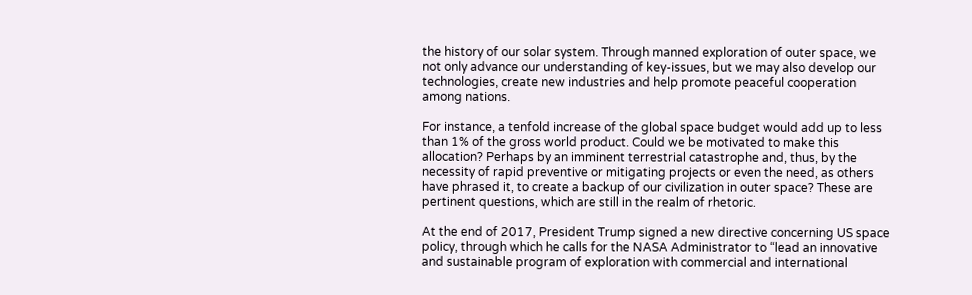the history of our solar system. Through manned exploration of outer space, we not only advance our understanding of key-issues, but we may also develop our technologies, create new industries and help promote peaceful cooperation among nations.

For instance, a tenfold increase of the global space budget would add up to less than 1% of the gross world product. Could we be motivated to make this allocation? Perhaps by an imminent terrestrial catastrophe and, thus, by the necessity of rapid preventive or mitigating projects or even the need, as others have phrased it, to create a backup of our civilization in outer space? These are pertinent questions, which are still in the realm of rhetoric.

At the end of 2017, President Trump signed a new directive concerning US space policy, through which he calls for the NASA Administrator to “lead an innovative and sustainable program of exploration with commercial and international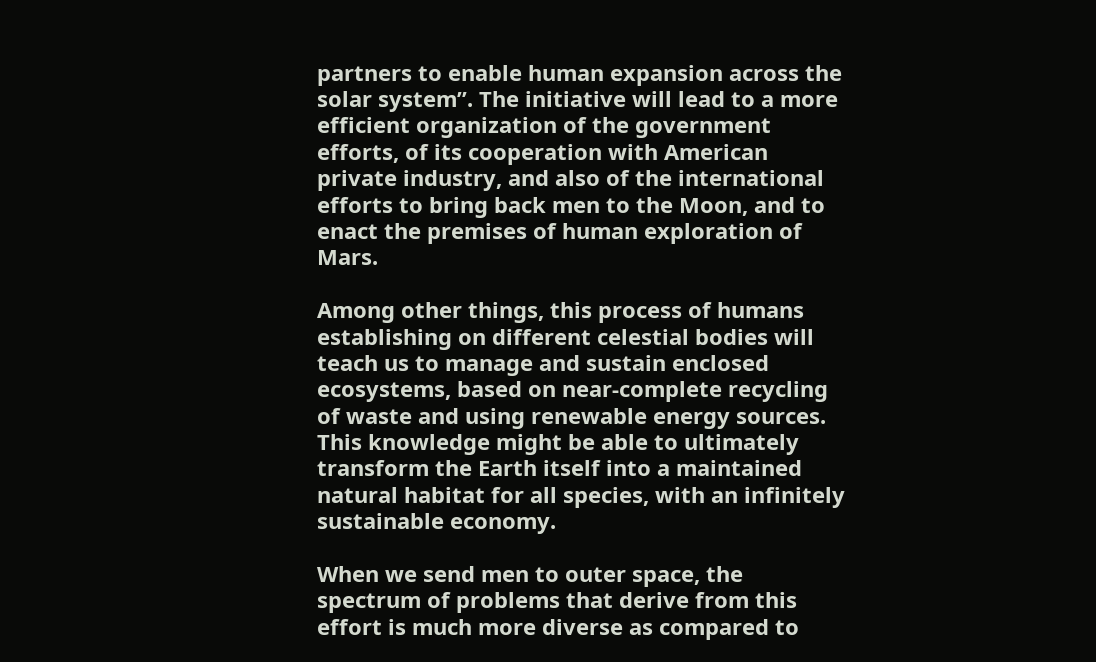partners to enable human expansion across the solar system”. The initiative will lead to a more efficient organization of the government efforts, of its cooperation with American private industry, and also of the international efforts to bring back men to the Moon, and to enact the premises of human exploration of Mars.

Among other things, this process of humans establishing on different celestial bodies will teach us to manage and sustain enclosed ecosystems, based on near-complete recycling of waste and using renewable energy sources. This knowledge might be able to ultimately transform the Earth itself into a maintained natural habitat for all species, with an infinitely sustainable economy.

When we send men to outer space, the spectrum of problems that derive from this effort is much more diverse as compared to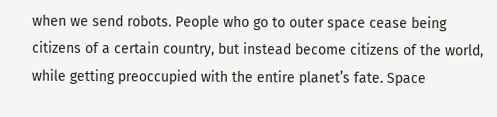when we send robots. People who go to outer space cease being citizens of a certain country, but instead become citizens of the world, while getting preoccupied with the entire planet’s fate. Space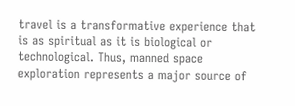travel is a transformative experience that is as spiritual as it is biological or technological. Thus, manned space exploration represents a major source of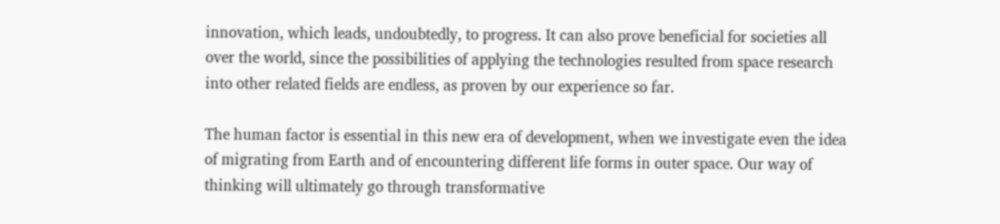innovation, which leads, undoubtedly, to progress. It can also prove beneficial for societies all over the world, since the possibilities of applying the technologies resulted from space research into other related fields are endless, as proven by our experience so far.

The human factor is essential in this new era of development, when we investigate even the idea of migrating from Earth and of encountering different life forms in outer space. Our way of thinking will ultimately go through transformative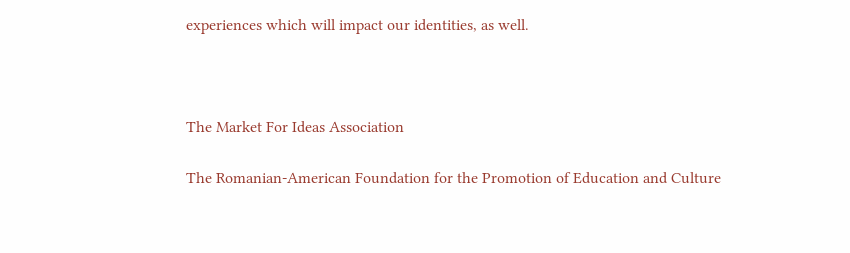experiences which will impact our identities, as well.



The Market For Ideas Association

The Romanian-American Foundation for the Promotion of Education and Culture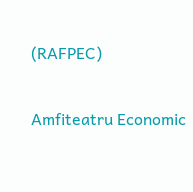(RAFPEC)

Amfiteatru Economic